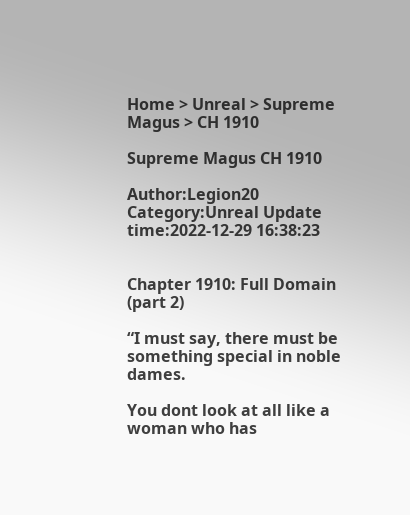Home > Unreal > Supreme Magus > CH 1910

Supreme Magus CH 1910

Author:Legion20 Category:Unreal Update time:2022-12-29 16:38:23


Chapter 1910: Full Domain (part 2)

“I must say, there must be something special in noble dames.

You dont look at all like a woman who has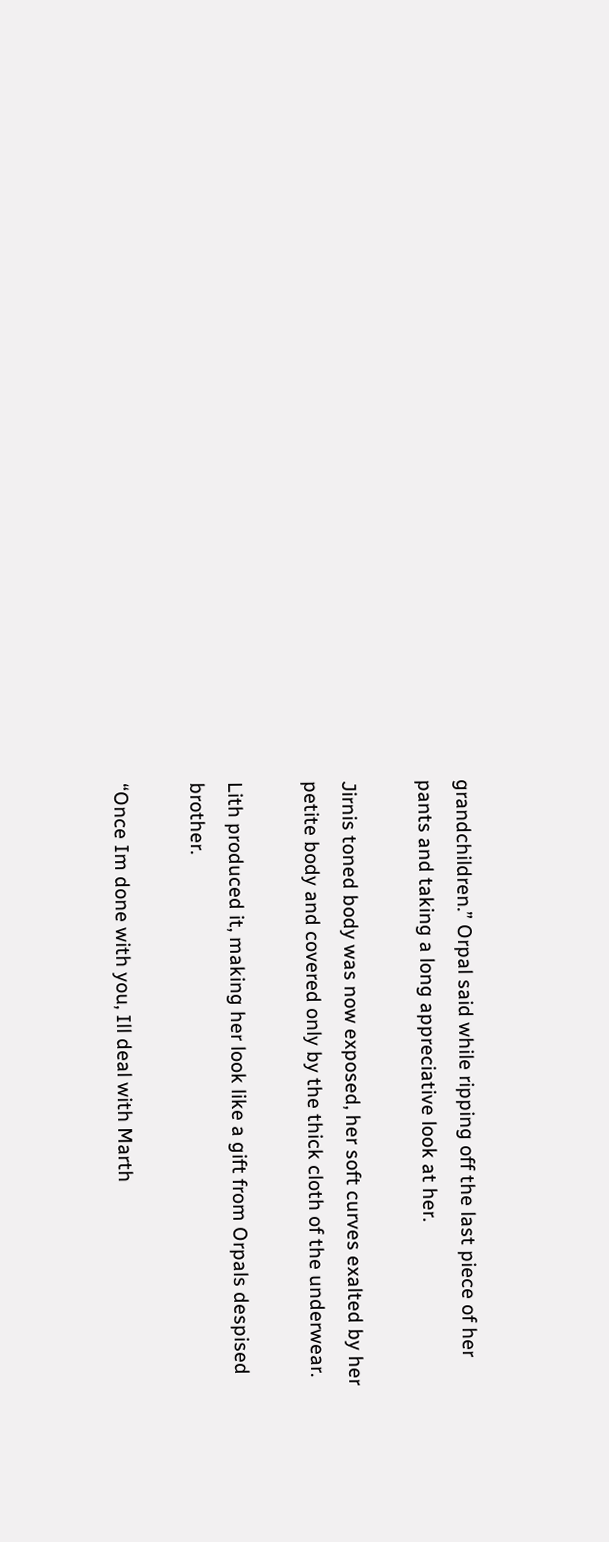grandchildren.” Orpal said while ripping off the last piece of her pants and taking a long appreciative look at her.

Jirnis toned body was now exposed, her soft curves exalted by her petite body and covered only by the thick cloth of the underwear.

Lith produced it, making her look like a gift from Orpals despised brother.

“Once Im done with you, Ill deal with Marth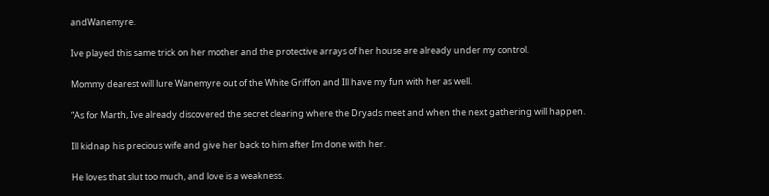andWanemyre.

Ive played this same trick on her mother and the protective arrays of her house are already under my control.

Mommy dearest will lure Wanemyre out of the White Griffon and Ill have my fun with her as well.

“As for Marth, Ive already discovered the secret clearing where the Dryads meet and when the next gathering will happen.

Ill kidnap his precious wife and give her back to him after Im done with her.

He loves that slut too much, and love is a weakness.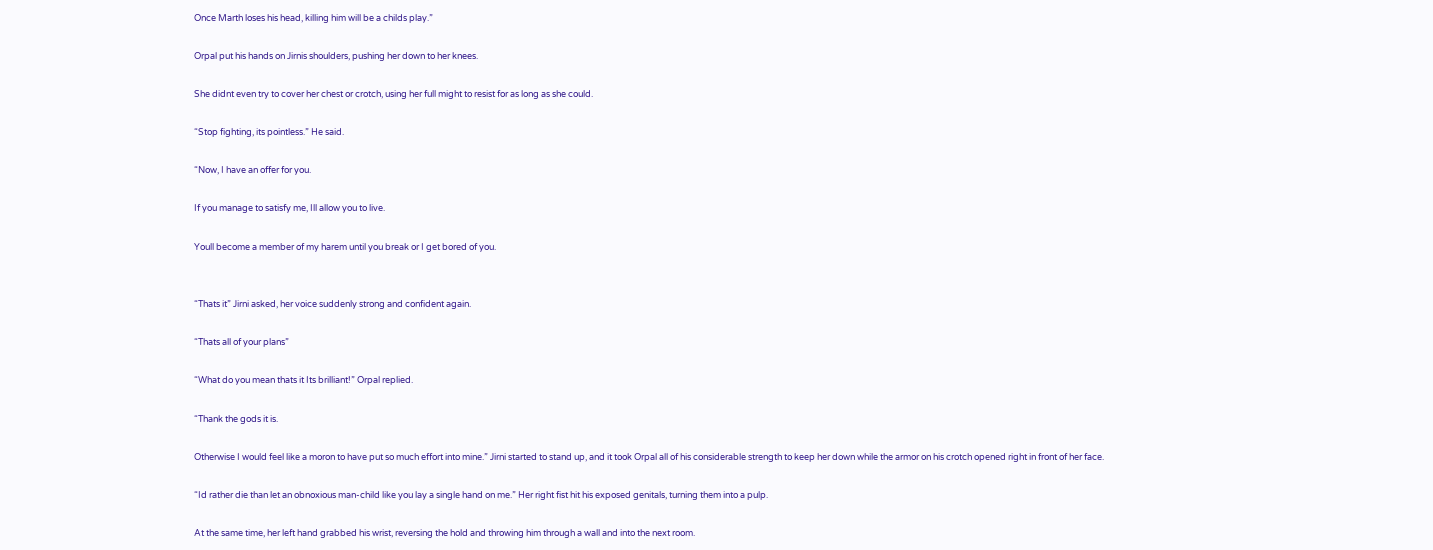Once Marth loses his head, killing him will be a childs play.”

Orpal put his hands on Jirnis shoulders, pushing her down to her knees.

She didnt even try to cover her chest or crotch, using her full might to resist for as long as she could.

“Stop fighting, its pointless.” He said.

“Now, I have an offer for you.

If you manage to satisfy me, Ill allow you to live.

Youll become a member of my harem until you break or I get bored of you.


“Thats it” Jirni asked, her voice suddenly strong and confident again.

“Thats all of your plans”

“What do you mean thats it Its brilliant!” Orpal replied.

“Thank the gods it is.

Otherwise I would feel like a moron to have put so much effort into mine.” Jirni started to stand up, and it took Orpal all of his considerable strength to keep her down while the armor on his crotch opened right in front of her face.

“Id rather die than let an obnoxious man-child like you lay a single hand on me.” Her right fist hit his exposed genitals, turning them into a pulp.

At the same time, her left hand grabbed his wrist, reversing the hold and throwing him through a wall and into the next room.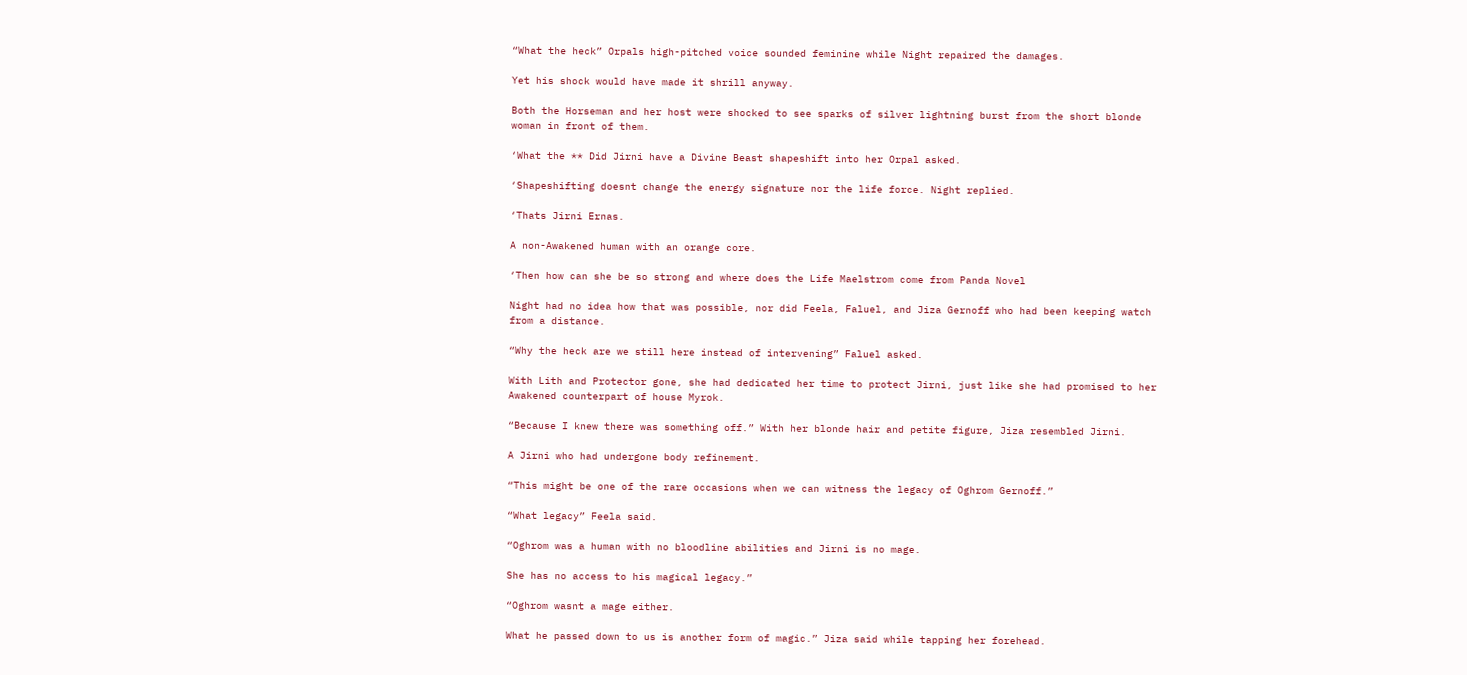“What the heck” Orpals high-pitched voice sounded feminine while Night repaired the damages.

Yet his shock would have made it shrill anyway.

Both the Horseman and her host were shocked to see sparks of silver lightning burst from the short blonde woman in front of them.

‘What the ** Did Jirni have a Divine Beast shapeshift into her Orpal asked.

‘Shapeshifting doesnt change the energy signature nor the life force. Night replied.

‘Thats Jirni Ernas.

A non-Awakened human with an orange core.

‘Then how can she be so strong and where does the Life Maelstrom come from Panda Novel

Night had no idea how that was possible, nor did Feela, Faluel, and Jiza Gernoff who had been keeping watch from a distance.

“Why the heck are we still here instead of intervening” Faluel asked.

With Lith and Protector gone, she had dedicated her time to protect Jirni, just like she had promised to her Awakened counterpart of house Myrok.

“Because I knew there was something off.” With her blonde hair and petite figure, Jiza resembled Jirni.

A Jirni who had undergone body refinement.

“This might be one of the rare occasions when we can witness the legacy of Oghrom Gernoff.”

“What legacy” Feela said.

“Oghrom was a human with no bloodline abilities and Jirni is no mage.

She has no access to his magical legacy.”

“Oghrom wasnt a mage either.

What he passed down to us is another form of magic.” Jiza said while tapping her forehead.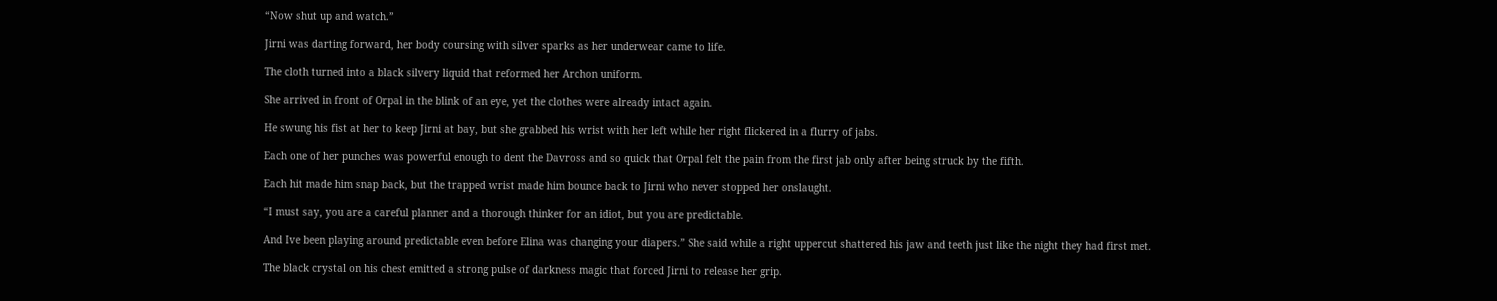“Now shut up and watch.”

Jirni was darting forward, her body coursing with silver sparks as her underwear came to life.

The cloth turned into a black silvery liquid that reformed her Archon uniform.

She arrived in front of Orpal in the blink of an eye, yet the clothes were already intact again.

He swung his fist at her to keep Jirni at bay, but she grabbed his wrist with her left while her right flickered in a flurry of jabs.

Each one of her punches was powerful enough to dent the Davross and so quick that Orpal felt the pain from the first jab only after being struck by the fifth.

Each hit made him snap back, but the trapped wrist made him bounce back to Jirni who never stopped her onslaught.

“I must say, you are a careful planner and a thorough thinker for an idiot, but you are predictable.

And Ive been playing around predictable even before Elina was changing your diapers.” She said while a right uppercut shattered his jaw and teeth just like the night they had first met.

The black crystal on his chest emitted a strong pulse of darkness magic that forced Jirni to release her grip.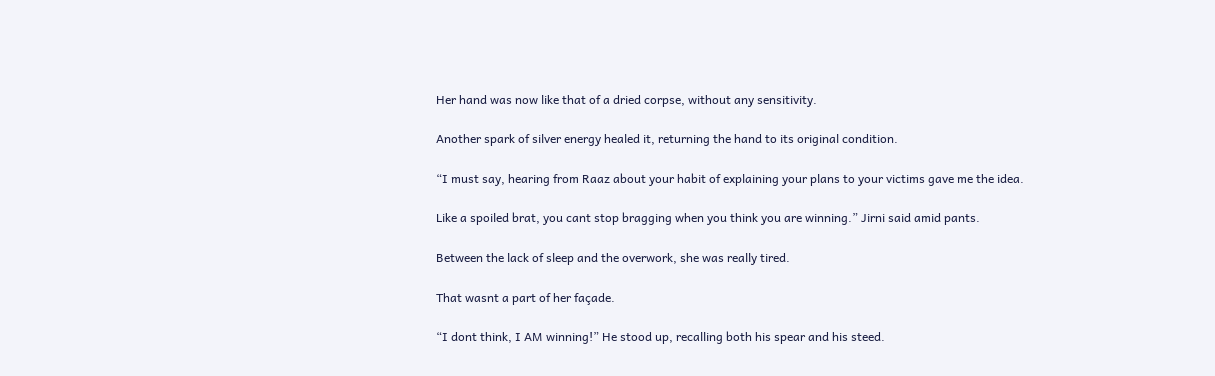Her hand was now like that of a dried corpse, without any sensitivity.

Another spark of silver energy healed it, returning the hand to its original condition.

“I must say, hearing from Raaz about your habit of explaining your plans to your victims gave me the idea.

Like a spoiled brat, you cant stop bragging when you think you are winning.” Jirni said amid pants.

Between the lack of sleep and the overwork, she was really tired.

That wasnt a part of her façade.

“I dont think, I AM winning!” He stood up, recalling both his spear and his steed.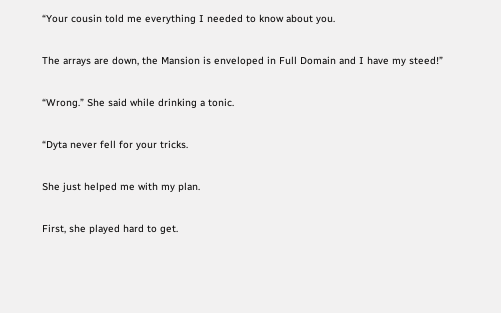“Your cousin told me everything I needed to know about you.

The arrays are down, the Mansion is enveloped in Full Domain and I have my steed!”

“Wrong.” She said while drinking a tonic.

“Dyta never fell for your tricks.

She just helped me with my plan.

First, she played hard to get.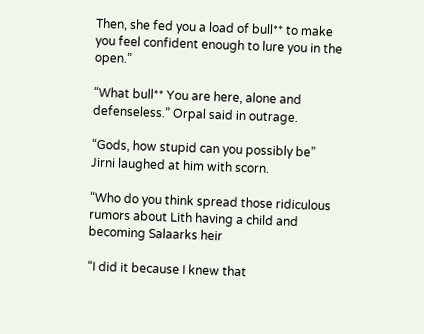Then, she fed you a load of bull** to make you feel confident enough to lure you in the open.”

“What bull** You are here, alone and defenseless.” Orpal said in outrage.

“Gods, how stupid can you possibly be” Jirni laughed at him with scorn.

“Who do you think spread those ridiculous rumors about Lith having a child and becoming Salaarks heir

“I did it because I knew that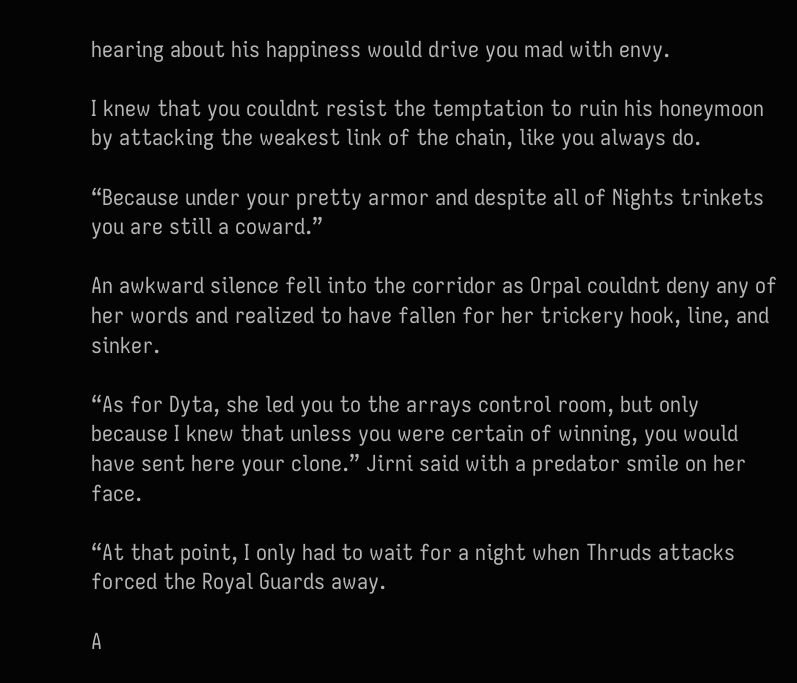hearing about his happiness would drive you mad with envy.

I knew that you couldnt resist the temptation to ruin his honeymoon by attacking the weakest link of the chain, like you always do.

“Because under your pretty armor and despite all of Nights trinkets you are still a coward.”

An awkward silence fell into the corridor as Orpal couldnt deny any of her words and realized to have fallen for her trickery hook, line, and sinker.

“As for Dyta, she led you to the arrays control room, but only because I knew that unless you were certain of winning, you would have sent here your clone.” Jirni said with a predator smile on her face.

“At that point, I only had to wait for a night when Thruds attacks forced the Royal Guards away.

A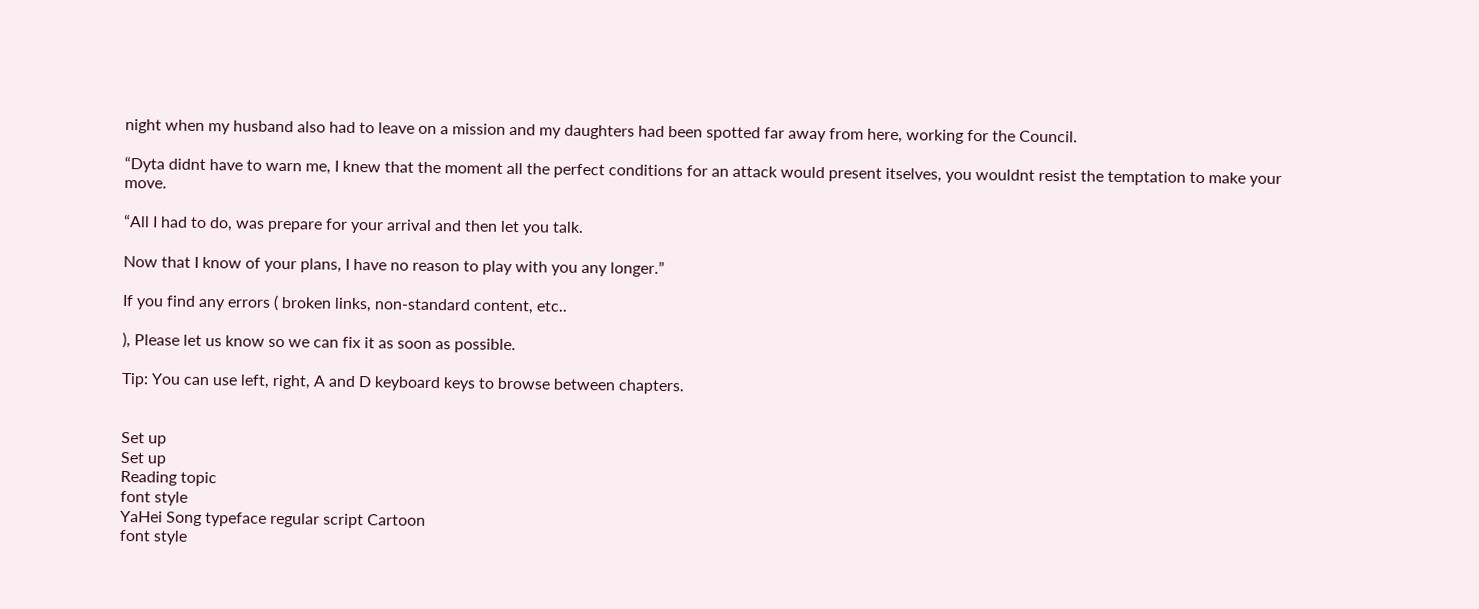night when my husband also had to leave on a mission and my daughters had been spotted far away from here, working for the Council.

“Dyta didnt have to warn me, I knew that the moment all the perfect conditions for an attack would present itselves, you wouldnt resist the temptation to make your move.

“All I had to do, was prepare for your arrival and then let you talk.

Now that I know of your plans, I have no reason to play with you any longer.”

If you find any errors ( broken links, non-standard content, etc..

), Please let us know so we can fix it as soon as possible.

Tip: You can use left, right, A and D keyboard keys to browse between chapters.


Set up
Set up
Reading topic
font style
YaHei Song typeface regular script Cartoon
font style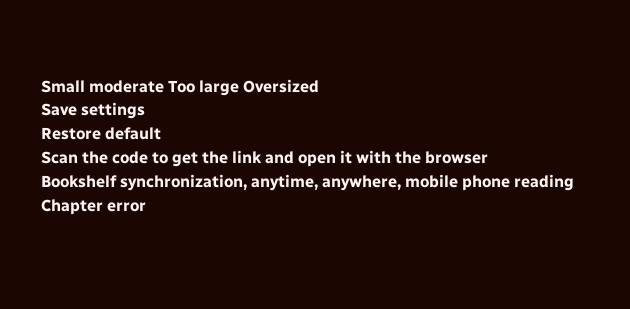Small moderate Too large Oversized
Save settings
Restore default
Scan the code to get the link and open it with the browser
Bookshelf synchronization, anytime, anywhere, mobile phone reading
Chapter error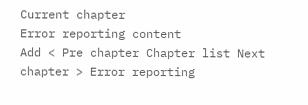Current chapter
Error reporting content
Add < Pre chapter Chapter list Next chapter > Error reporting